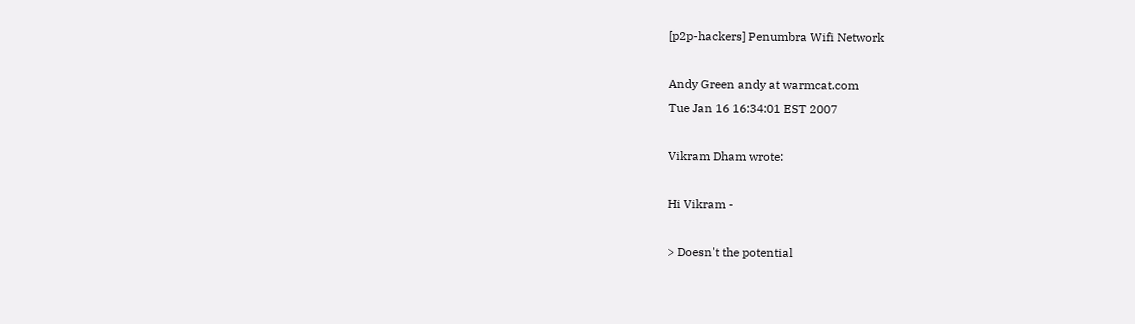[p2p-hackers] Penumbra Wifi Network

Andy Green andy at warmcat.com
Tue Jan 16 16:34:01 EST 2007

Vikram Dham wrote:

Hi Vikram -

> Doesn't the potential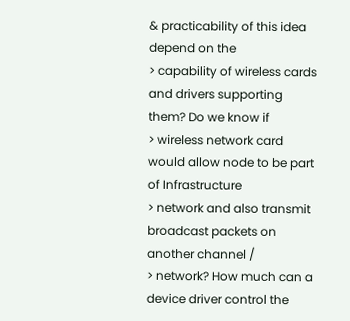& practicability of this idea depend on the
> capability of wireless cards and drivers supporting them? Do we know if
> wireless network card would allow node to be part of Infrastructure
> network and also transmit broadcast packets on another channel /
> network? How much can a device driver control the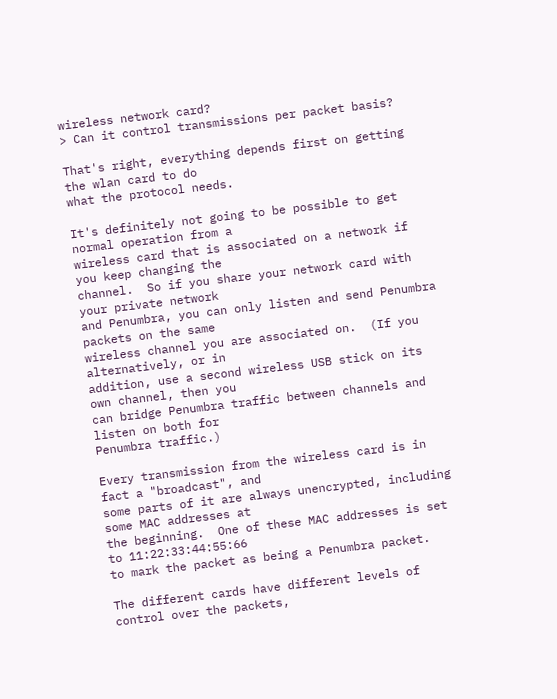wireless network card?
> Can it control transmissions per packet basis?

That's right, everything depends first on getting the wlan card to do
what the protocol needs.

It's definitely not going to be possible to get normal operation from a
wireless card that is associated on a network if you keep changing the
channel.  So if you share your network card with your private network
and Penumbra, you can only listen and send Penumbra packets on the same
wireless channel you are associated on.  (If you alternatively, or in
addition, use a second wireless USB stick on its own channel, then you
can bridge Penumbra traffic between channels and listen on both for
Penumbra traffic.)

Every transmission from the wireless card is in fact a "broadcast", and
some parts of it are always unencrypted, including some MAC addresses at
the beginning.  One of these MAC addresses is set to 11:22:33:44:55:66
to mark the packet as being a Penumbra packet.

The different cards have different levels of control over the packets,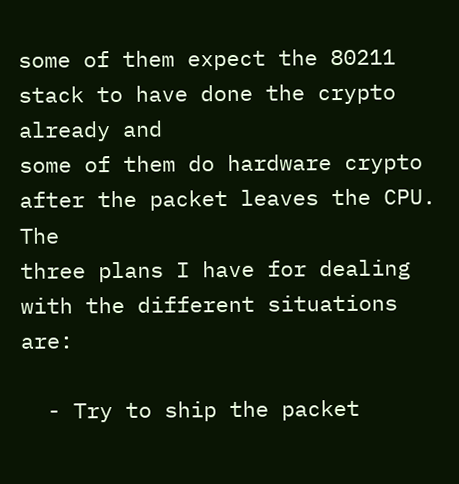some of them expect the 80211 stack to have done the crypto already and
some of them do hardware crypto after the packet leaves the CPU.  The
three plans I have for dealing with the different situations are:

  - Try to ship the packet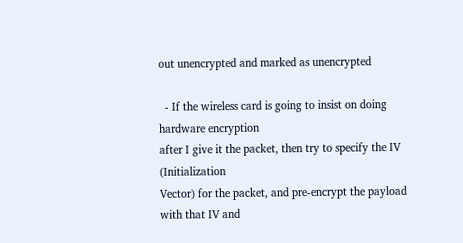out unencrypted and marked as unencrypted

  - If the wireless card is going to insist on doing hardware encryption
after I give it the packet, then try to specify the IV (Initialization
Vector) for the packet, and pre-encrypt the payload with that IV and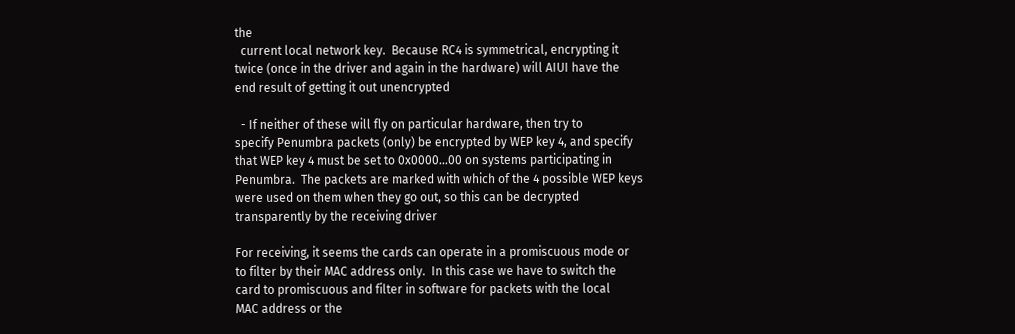the
  current local network key.  Because RC4 is symmetrical, encrypting it
twice (once in the driver and again in the hardware) will AIUI have the
end result of getting it out unencrypted

  - If neither of these will fly on particular hardware, then try to
specify Penumbra packets (only) be encrypted by WEP key 4, and specify
that WEP key 4 must be set to 0x0000...00 on systems participating in
Penumbra.  The packets are marked with which of the 4 possible WEP keys
were used on them when they go out, so this can be decrypted
transparently by the receiving driver

For receiving, it seems the cards can operate in a promiscuous mode or
to filter by their MAC address only.  In this case we have to switch the
card to promiscuous and filter in software for packets with the local
MAC address or the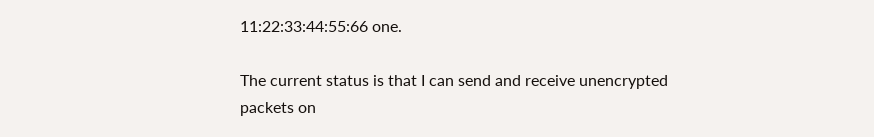11:22:33:44:55:66 one.

The current status is that I can send and receive unencrypted packets on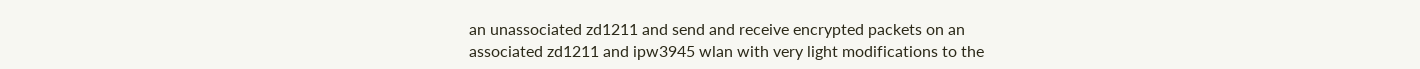an unassociated zd1211 and send and receive encrypted packets on an
associated zd1211 and ipw3945 wlan with very light modifications to the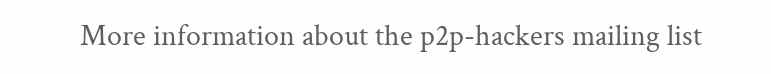More information about the p2p-hackers mailing list